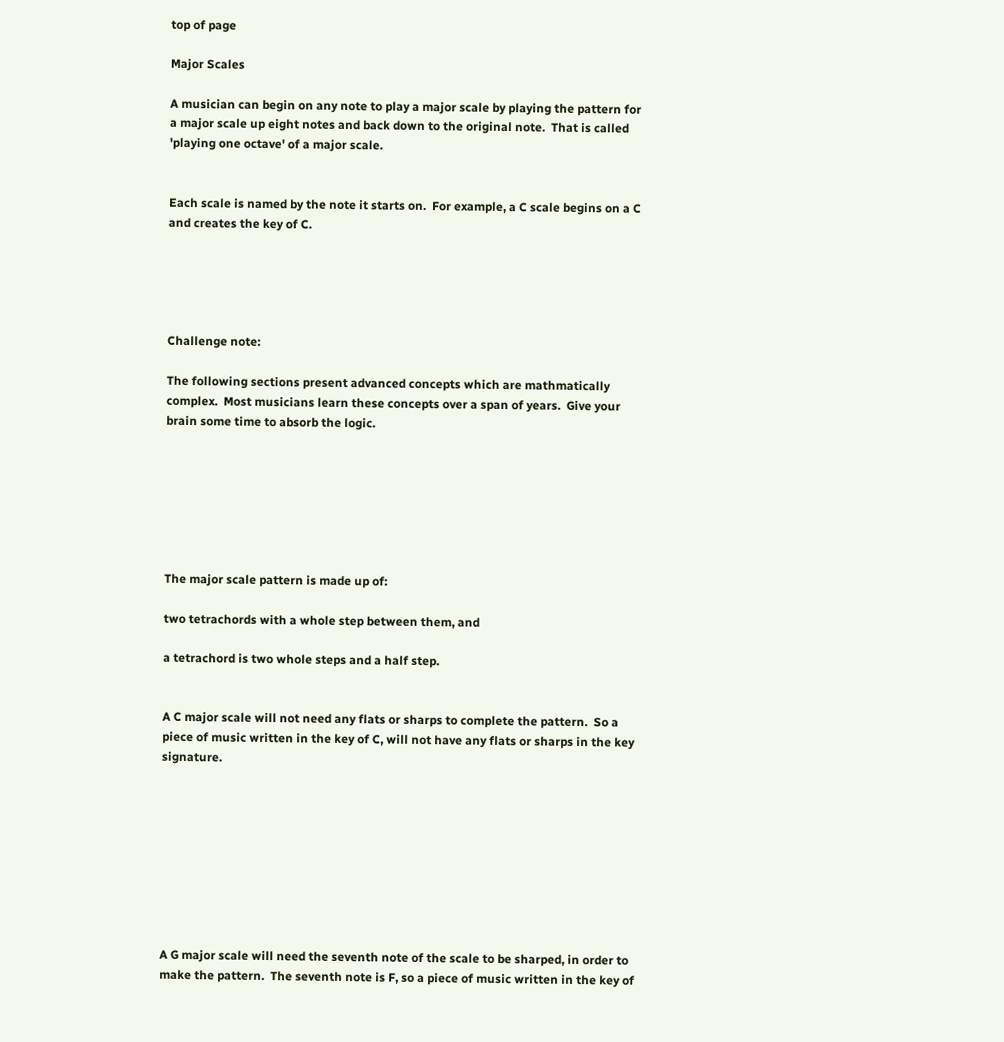top of page

Major Scales

A musician can begin on any note to play a major scale by playing the pattern for a major scale up eight notes and back down to the original note.  That is called 'playing one octave' of a major scale.


Each scale is named by the note it starts on.  For example, a C scale begins on a C and creates the key of C.





Challenge note:

The following sections present advanced concepts which are mathmatically complex.  Most musicians learn these concepts over a span of years.  Give your brain some time to absorb the logic.







The major scale pattern is made up of:

two tetrachords with a whole step between them, and

a tetrachord is two whole steps and a half step.


A C major scale will not need any flats or sharps to complete the pattern.  So a piece of music written in the key of C, will not have any flats or sharps in the key signature.









A G major scale will need the seventh note of the scale to be sharped, in order to make the pattern.  The seventh note is F, so a piece of music written in the key of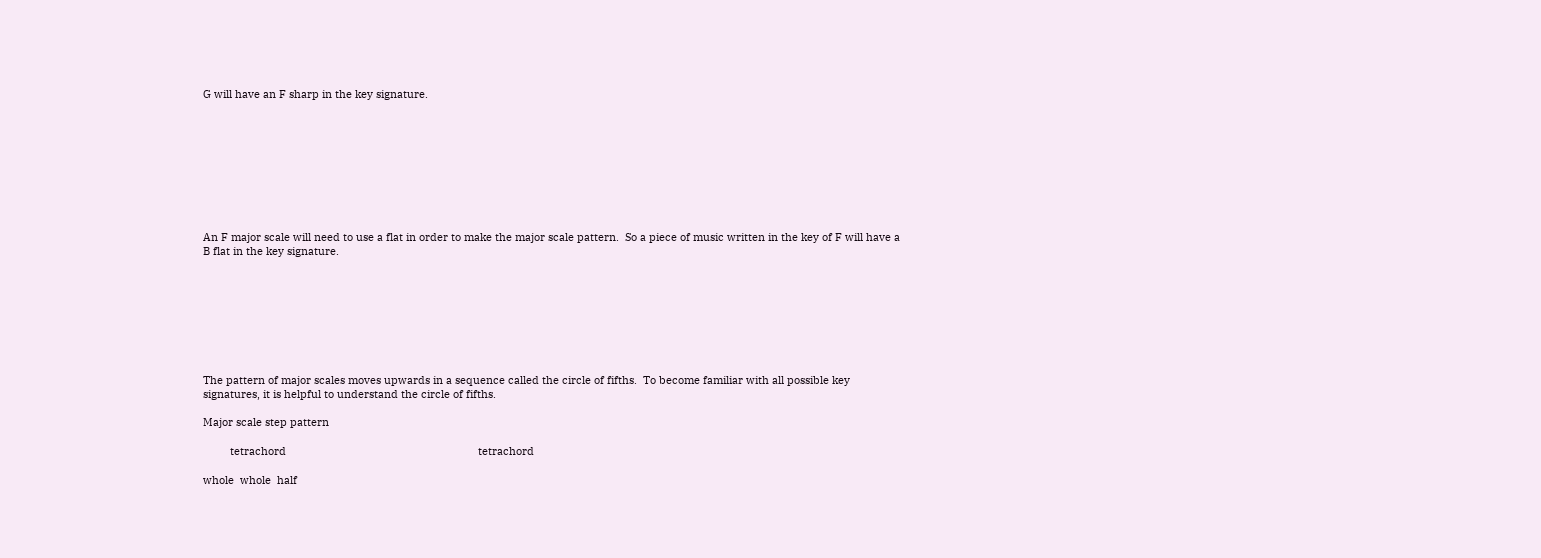G will have an F sharp in the key signature.









An F major scale will need to use a flat in order to make the major scale pattern.  So a piece of music written in the key of F will have a B flat in the key signature.








The pattern of major scales moves upwards in a sequence called the circle of fifths.  To become familiar with all possible key signatures, it is helpful to understand the circle of fifths.

Major scale step pattern

         tetrachord                                                                tetrachord

whole  whole  half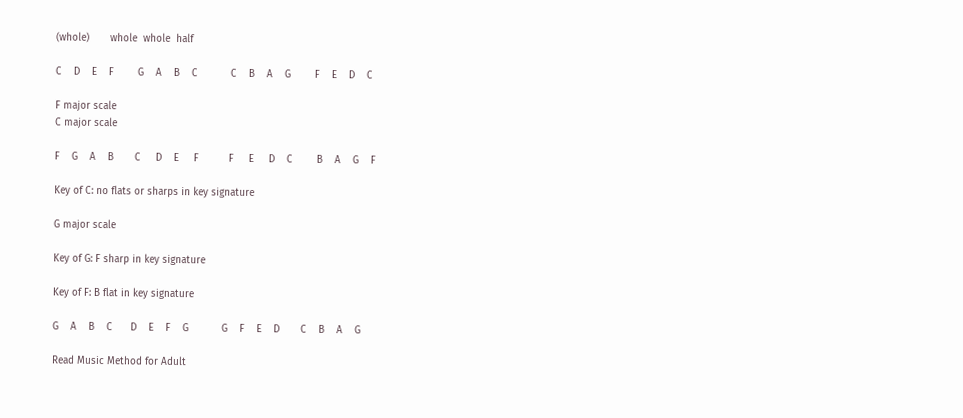(whole)       whole  whole  half

C    D    E    F        G    A    B    C           C    B    A    G        F    E    D    C

F major scale
C major scale

F    G    A    B       C     D    E     F          F     E     D    C        B    A    G    F

Key of C: no flats or sharps in key signature

G major scale

Key of G: F sharp in key signature

Key of F: B flat in key signature

G    A    B    C      D    E    F    G           G    F    E    D       C    B    A    G

Read Music Method for Adult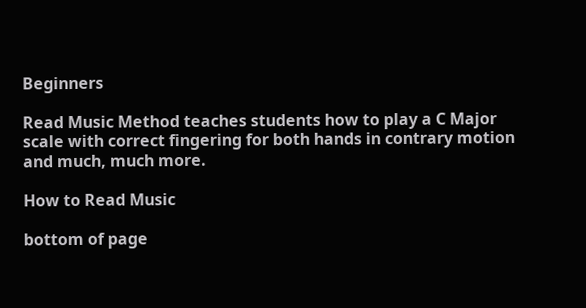Beginners

Read Music Method teaches students how to play a C Major scale with correct fingering for both hands in contrary motion and much, much more.

How to Read Music

bottom of page